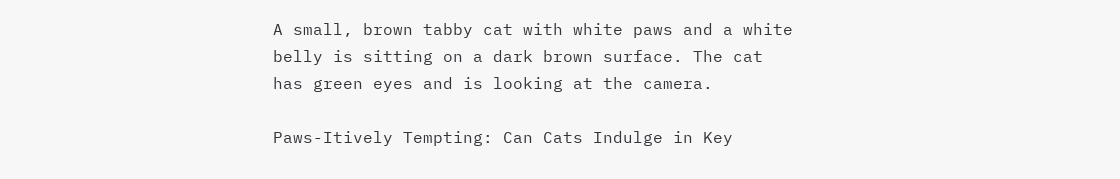A small, brown tabby cat with white paws and a white belly is sitting on a dark brown surface. The cat has green eyes and is looking at the camera.

Paws-Itively Tempting: Can Cats Indulge in Key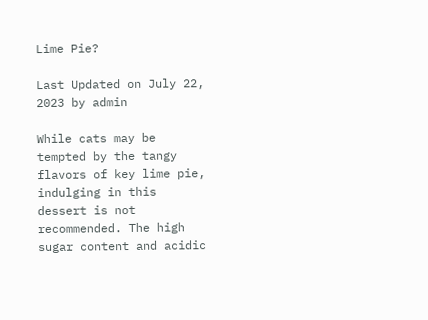Lime Pie?

Last Updated on July 22, 2023 by admin

While cats may be tempted by the tangy flavors of key lime pie, indulging in this dessert is not recommended. The high sugar content and acidic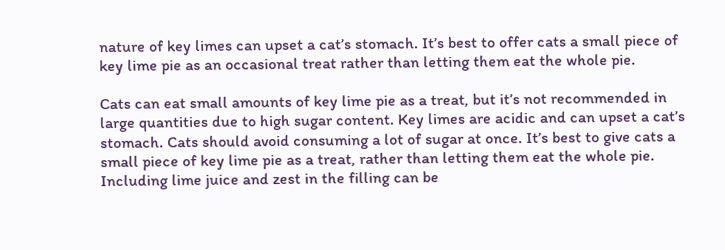nature of key limes can upset a cat’s stomach. It’s best to offer cats a small piece of key lime pie as an occasional treat rather than letting them eat the whole pie.

Cats can eat small amounts of key lime pie as a treat, but it’s not recommended in large quantities due to high sugar content. Key limes are acidic and can upset a cat’s stomach. Cats should avoid consuming a lot of sugar at once. It’s best to give cats a small piece of key lime pie as a treat, rather than letting them eat the whole pie. Including lime juice and zest in the filling can be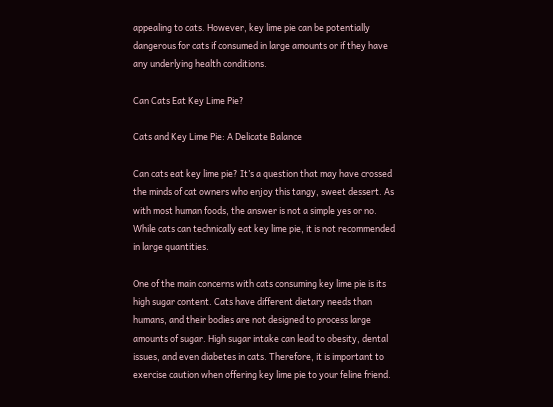appealing to cats. However, key lime pie can be potentially dangerous for cats if consumed in large amounts or if they have any underlying health conditions.

Can Cats Eat Key Lime Pie?

Cats and Key Lime Pie: A Delicate Balance

Can cats eat key lime pie? It’s a question that may have crossed the minds of cat owners who enjoy this tangy, sweet dessert. As with most human foods, the answer is not a simple yes or no. While cats can technically eat key lime pie, it is not recommended in large quantities.

One of the main concerns with cats consuming key lime pie is its high sugar content. Cats have different dietary needs than humans, and their bodies are not designed to process large amounts of sugar. High sugar intake can lead to obesity, dental issues, and even diabetes in cats. Therefore, it is important to exercise caution when offering key lime pie to your feline friend.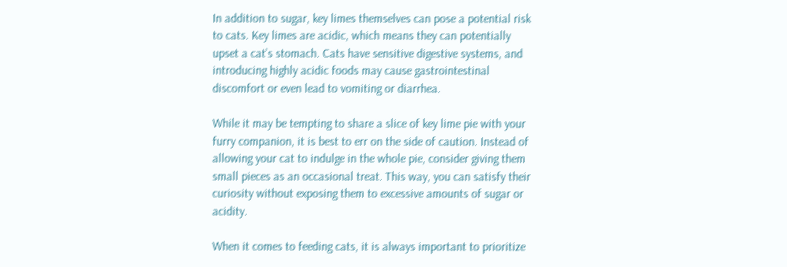In addition to sugar, key limes themselves can pose a potential risk to cats. Key limes are acidic, which means they can potentially upset a cat’s stomach. Cats have sensitive digestive systems, and introducing highly acidic foods may cause gastrointestinal discomfort or even lead to vomiting or diarrhea.

While it may be tempting to share a slice of key lime pie with your furry companion, it is best to err on the side of caution. Instead of allowing your cat to indulge in the whole pie, consider giving them small pieces as an occasional treat. This way, you can satisfy their curiosity without exposing them to excessive amounts of sugar or acidity.

When it comes to feeding cats, it is always important to prioritize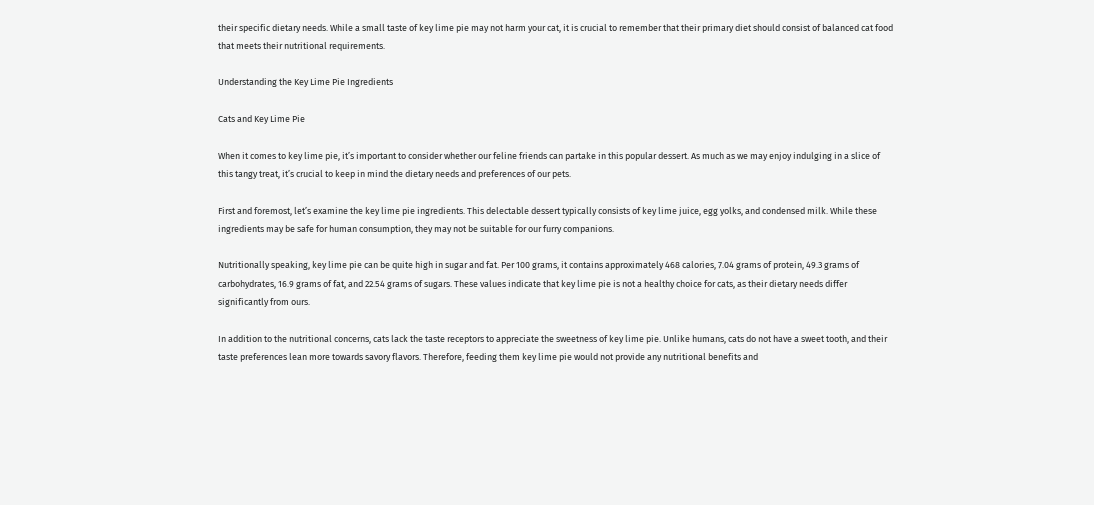their specific dietary needs. While a small taste of key lime pie may not harm your cat, it is crucial to remember that their primary diet should consist of balanced cat food that meets their nutritional requirements.

Understanding the Key Lime Pie Ingredients

Cats and Key Lime Pie

When it comes to key lime pie, it’s important to consider whether our feline friends can partake in this popular dessert. As much as we may enjoy indulging in a slice of this tangy treat, it’s crucial to keep in mind the dietary needs and preferences of our pets.

First and foremost, let’s examine the key lime pie ingredients. This delectable dessert typically consists of key lime juice, egg yolks, and condensed milk. While these ingredients may be safe for human consumption, they may not be suitable for our furry companions.

Nutritionally speaking, key lime pie can be quite high in sugar and fat. Per 100 grams, it contains approximately 468 calories, 7.04 grams of protein, 49.3 grams of carbohydrates, 16.9 grams of fat, and 22.54 grams of sugars. These values indicate that key lime pie is not a healthy choice for cats, as their dietary needs differ significantly from ours.

In addition to the nutritional concerns, cats lack the taste receptors to appreciate the sweetness of key lime pie. Unlike humans, cats do not have a sweet tooth, and their taste preferences lean more towards savory flavors. Therefore, feeding them key lime pie would not provide any nutritional benefits and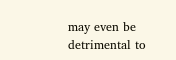may even be detrimental to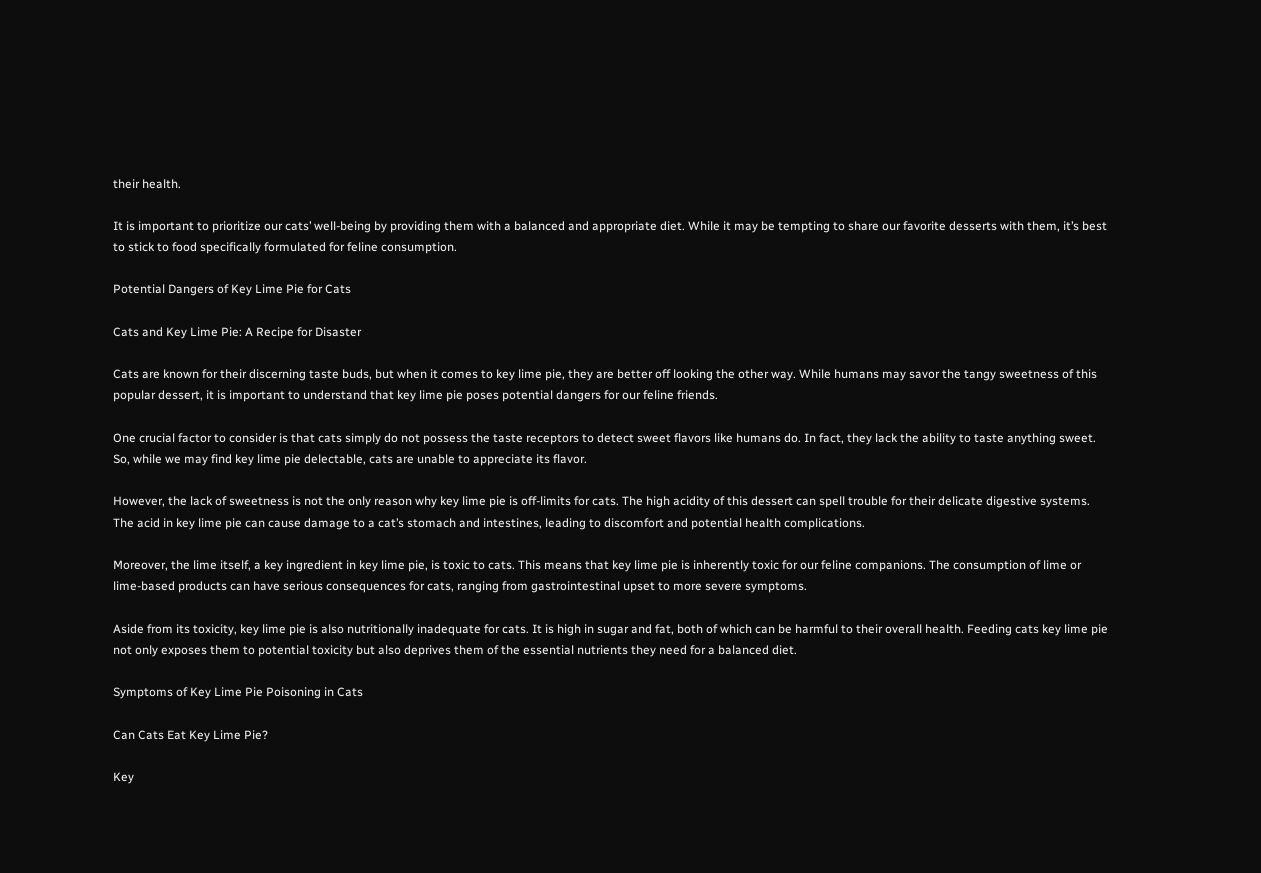their health.

It is important to prioritize our cats’ well-being by providing them with a balanced and appropriate diet. While it may be tempting to share our favorite desserts with them, it’s best to stick to food specifically formulated for feline consumption.

Potential Dangers of Key Lime Pie for Cats

Cats and Key Lime Pie: A Recipe for Disaster

Cats are known for their discerning taste buds, but when it comes to key lime pie, they are better off looking the other way. While humans may savor the tangy sweetness of this popular dessert, it is important to understand that key lime pie poses potential dangers for our feline friends.

One crucial factor to consider is that cats simply do not possess the taste receptors to detect sweet flavors like humans do. In fact, they lack the ability to taste anything sweet. So, while we may find key lime pie delectable, cats are unable to appreciate its flavor.

However, the lack of sweetness is not the only reason why key lime pie is off-limits for cats. The high acidity of this dessert can spell trouble for their delicate digestive systems. The acid in key lime pie can cause damage to a cat’s stomach and intestines, leading to discomfort and potential health complications.

Moreover, the lime itself, a key ingredient in key lime pie, is toxic to cats. This means that key lime pie is inherently toxic for our feline companions. The consumption of lime or lime-based products can have serious consequences for cats, ranging from gastrointestinal upset to more severe symptoms.

Aside from its toxicity, key lime pie is also nutritionally inadequate for cats. It is high in sugar and fat, both of which can be harmful to their overall health. Feeding cats key lime pie not only exposes them to potential toxicity but also deprives them of the essential nutrients they need for a balanced diet.

Symptoms of Key Lime Pie Poisoning in Cats

Can Cats Eat Key Lime Pie?

Key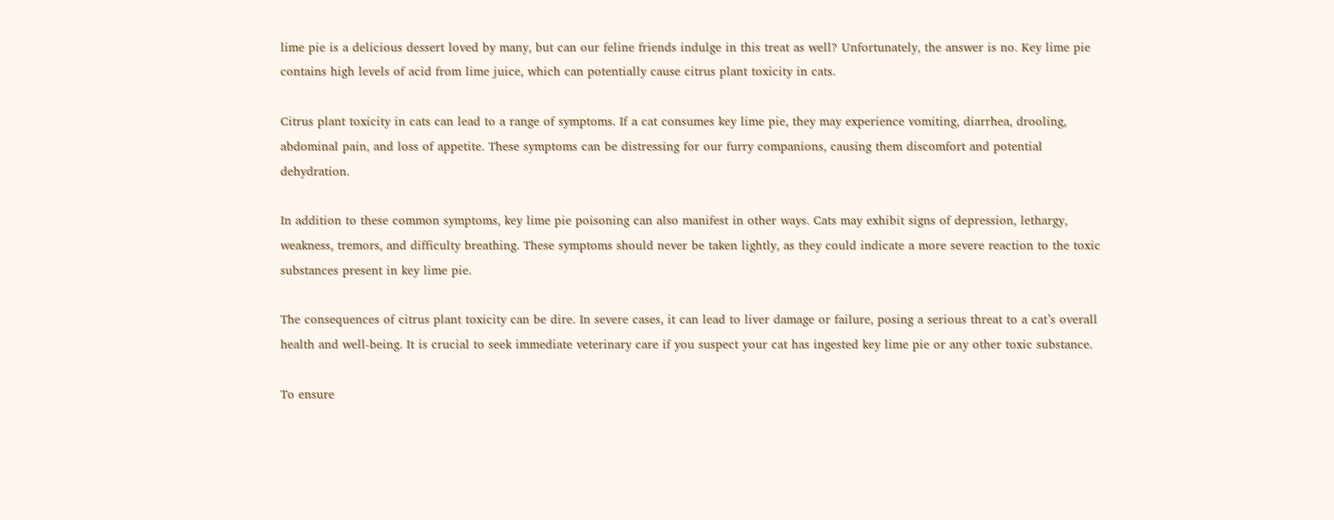lime pie is a delicious dessert loved by many, but can our feline friends indulge in this treat as well? Unfortunately, the answer is no. Key lime pie contains high levels of acid from lime juice, which can potentially cause citrus plant toxicity in cats.

Citrus plant toxicity in cats can lead to a range of symptoms. If a cat consumes key lime pie, they may experience vomiting, diarrhea, drooling, abdominal pain, and loss of appetite. These symptoms can be distressing for our furry companions, causing them discomfort and potential dehydration.

In addition to these common symptoms, key lime pie poisoning can also manifest in other ways. Cats may exhibit signs of depression, lethargy, weakness, tremors, and difficulty breathing. These symptoms should never be taken lightly, as they could indicate a more severe reaction to the toxic substances present in key lime pie.

The consequences of citrus plant toxicity can be dire. In severe cases, it can lead to liver damage or failure, posing a serious threat to a cat’s overall health and well-being. It is crucial to seek immediate veterinary care if you suspect your cat has ingested key lime pie or any other toxic substance.

To ensure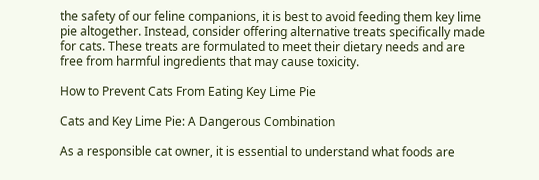the safety of our feline companions, it is best to avoid feeding them key lime pie altogether. Instead, consider offering alternative treats specifically made for cats. These treats are formulated to meet their dietary needs and are free from harmful ingredients that may cause toxicity.

How to Prevent Cats From Eating Key Lime Pie

Cats and Key Lime Pie: A Dangerous Combination

As a responsible cat owner, it is essential to understand what foods are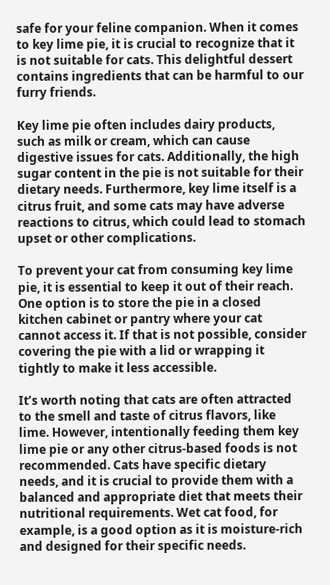safe for your feline companion. When it comes to key lime pie, it is crucial to recognize that it is not suitable for cats. This delightful dessert contains ingredients that can be harmful to our furry friends.

Key lime pie often includes dairy products, such as milk or cream, which can cause digestive issues for cats. Additionally, the high sugar content in the pie is not suitable for their dietary needs. Furthermore, key lime itself is a citrus fruit, and some cats may have adverse reactions to citrus, which could lead to stomach upset or other complications.

To prevent your cat from consuming key lime pie, it is essential to keep it out of their reach. One option is to store the pie in a closed kitchen cabinet or pantry where your cat cannot access it. If that is not possible, consider covering the pie with a lid or wrapping it tightly to make it less accessible.

It’s worth noting that cats are often attracted to the smell and taste of citrus flavors, like lime. However, intentionally feeding them key lime pie or any other citrus-based foods is not recommended. Cats have specific dietary needs, and it is crucial to provide them with a balanced and appropriate diet that meets their nutritional requirements. Wet cat food, for example, is a good option as it is moisture-rich and designed for their specific needs.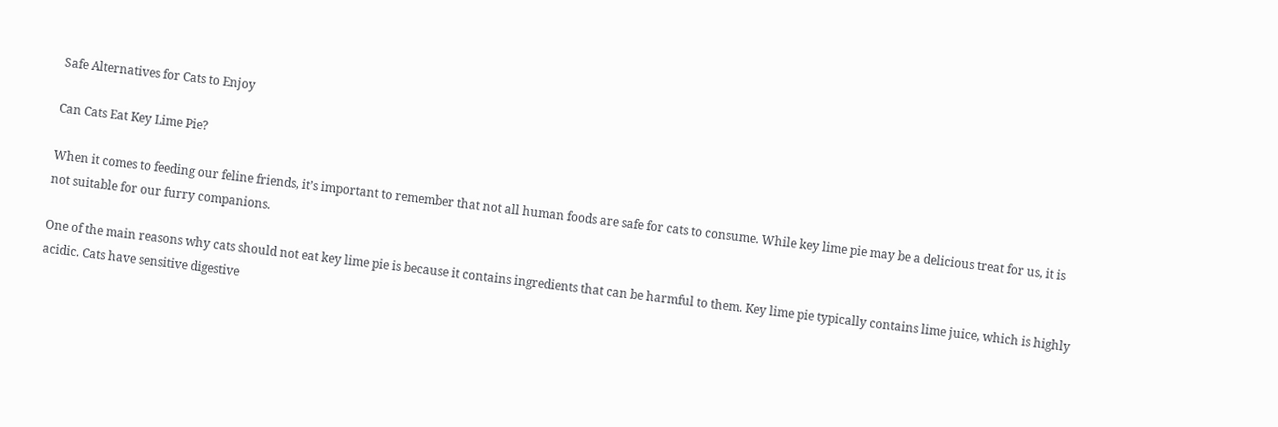Safe Alternatives for Cats to Enjoy

Can Cats Eat Key Lime Pie?

When it comes to feeding our feline friends, it’s important to remember that not all human foods are safe for cats to consume. While key lime pie may be a delicious treat for us, it is not suitable for our furry companions.

One of the main reasons why cats should not eat key lime pie is because it contains ingredients that can be harmful to them. Key lime pie typically contains lime juice, which is highly acidic. Cats have sensitive digestive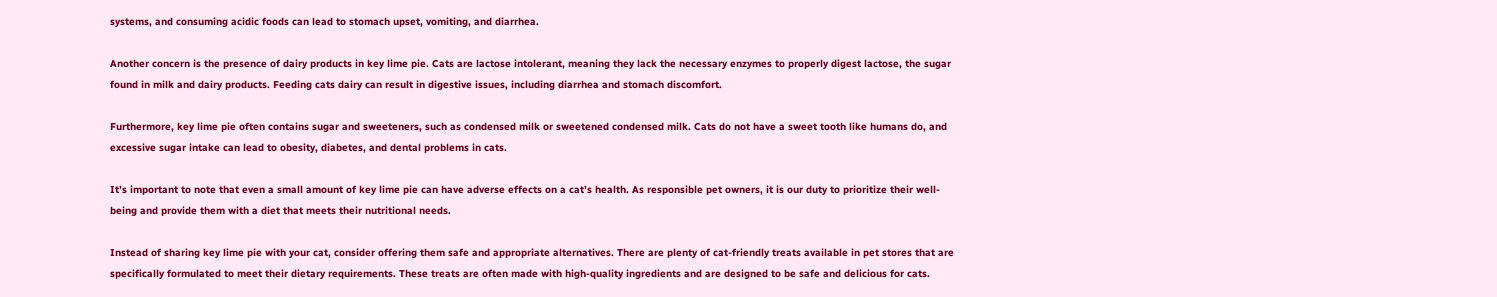systems, and consuming acidic foods can lead to stomach upset, vomiting, and diarrhea.

Another concern is the presence of dairy products in key lime pie. Cats are lactose intolerant, meaning they lack the necessary enzymes to properly digest lactose, the sugar found in milk and dairy products. Feeding cats dairy can result in digestive issues, including diarrhea and stomach discomfort.

Furthermore, key lime pie often contains sugar and sweeteners, such as condensed milk or sweetened condensed milk. Cats do not have a sweet tooth like humans do, and excessive sugar intake can lead to obesity, diabetes, and dental problems in cats.

It’s important to note that even a small amount of key lime pie can have adverse effects on a cat’s health. As responsible pet owners, it is our duty to prioritize their well-being and provide them with a diet that meets their nutritional needs.

Instead of sharing key lime pie with your cat, consider offering them safe and appropriate alternatives. There are plenty of cat-friendly treats available in pet stores that are specifically formulated to meet their dietary requirements. These treats are often made with high-quality ingredients and are designed to be safe and delicious for cats.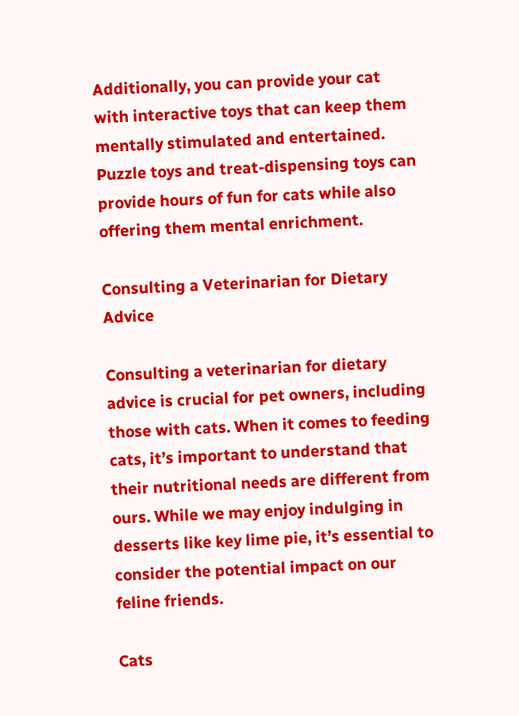Additionally, you can provide your cat with interactive toys that can keep them mentally stimulated and entertained. Puzzle toys and treat-dispensing toys can provide hours of fun for cats while also offering them mental enrichment.

Consulting a Veterinarian for Dietary Advice

Consulting a veterinarian for dietary advice is crucial for pet owners, including those with cats. When it comes to feeding cats, it’s important to understand that their nutritional needs are different from ours. While we may enjoy indulging in desserts like key lime pie, it’s essential to consider the potential impact on our feline friends.

Cats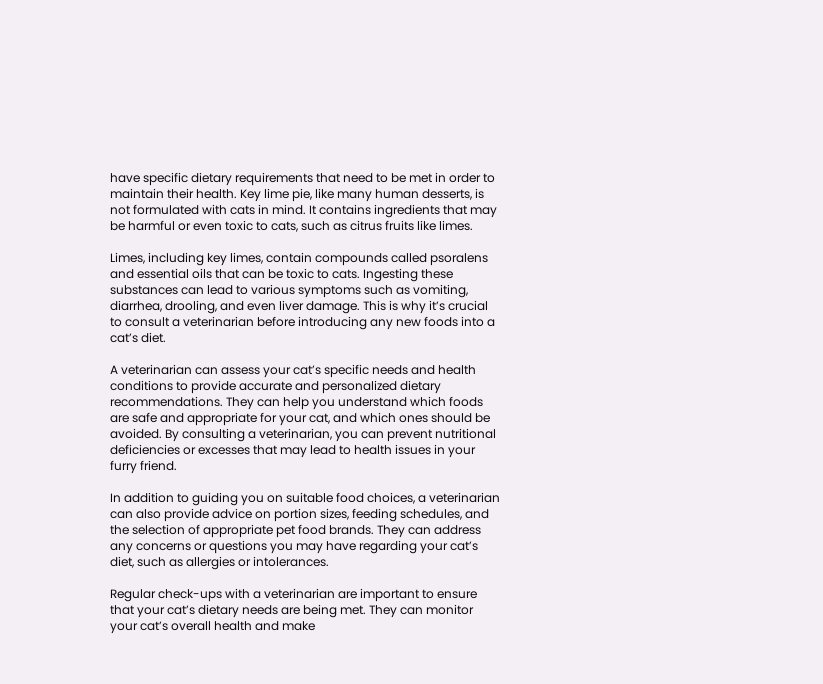have specific dietary requirements that need to be met in order to maintain their health. Key lime pie, like many human desserts, is not formulated with cats in mind. It contains ingredients that may be harmful or even toxic to cats, such as citrus fruits like limes.

Limes, including key limes, contain compounds called psoralens and essential oils that can be toxic to cats. Ingesting these substances can lead to various symptoms such as vomiting, diarrhea, drooling, and even liver damage. This is why it’s crucial to consult a veterinarian before introducing any new foods into a cat’s diet.

A veterinarian can assess your cat’s specific needs and health conditions to provide accurate and personalized dietary recommendations. They can help you understand which foods are safe and appropriate for your cat, and which ones should be avoided. By consulting a veterinarian, you can prevent nutritional deficiencies or excesses that may lead to health issues in your furry friend.

In addition to guiding you on suitable food choices, a veterinarian can also provide advice on portion sizes, feeding schedules, and the selection of appropriate pet food brands. They can address any concerns or questions you may have regarding your cat’s diet, such as allergies or intolerances.

Regular check-ups with a veterinarian are important to ensure that your cat’s dietary needs are being met. They can monitor your cat’s overall health and make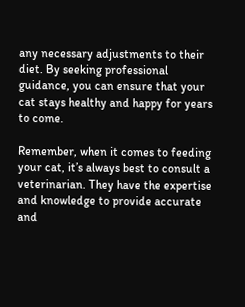any necessary adjustments to their diet. By seeking professional guidance, you can ensure that your cat stays healthy and happy for years to come.

Remember, when it comes to feeding your cat, it’s always best to consult a veterinarian. They have the expertise and knowledge to provide accurate and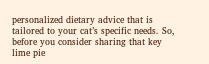personalized dietary advice that is tailored to your cat’s specific needs. So, before you consider sharing that key lime pie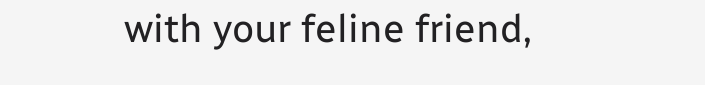with your feline friend,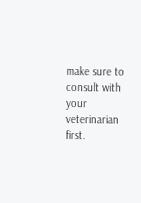make sure to consult with your veterinarian first.